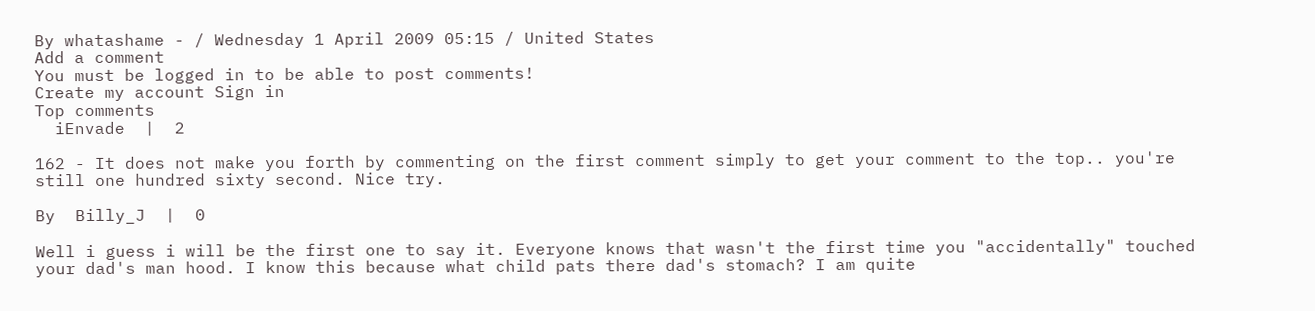By whatashame - / Wednesday 1 April 2009 05:15 / United States
Add a comment
You must be logged in to be able to post comments!
Create my account Sign in
Top comments
  iEnvade  |  2

162 - It does not make you forth by commenting on the first comment simply to get your comment to the top.. you're still one hundred sixty second. Nice try.

By  Billy_J  |  0

Well i guess i will be the first one to say it. Everyone knows that wasn't the first time you "accidentally" touched your dad's man hood. I know this because what child pats there dad's stomach? I am quite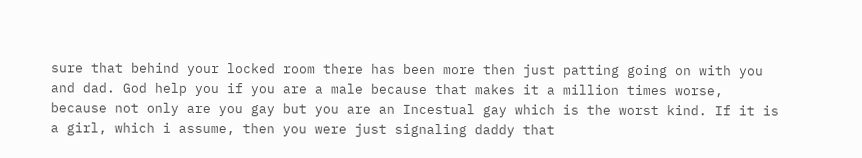sure that behind your locked room there has been more then just patting going on with you and dad. God help you if you are a male because that makes it a million times worse, because not only are you gay but you are an Incestual gay which is the worst kind. If it is a girl, which i assume, then you were just signaling daddy that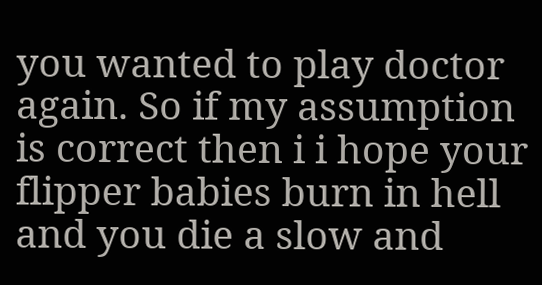you wanted to play doctor again. So if my assumption is correct then i i hope your flipper babies burn in hell and you die a slow and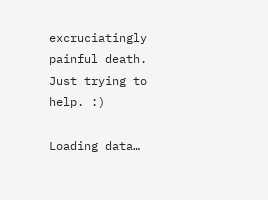excruciatingly painful death. Just trying to help. :)

Loading data…